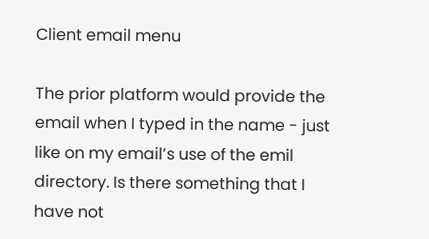Client email menu

The prior platform would provide the email when I typed in the name - just like on my email’s use of the emil directory. Is there something that I have not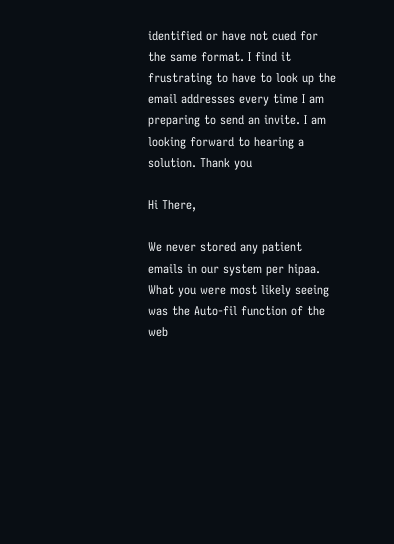identified or have not cued for the same format. I find it frustrating to have to look up the email addresses every time I am preparing to send an invite. I am looking forward to hearing a solution. Thank you

Hi There,

We never stored any patient emails in our system per hipaa. What you were most likely seeing was the Auto-fil function of the web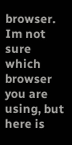browser. Im not sure which browser you are using, but here is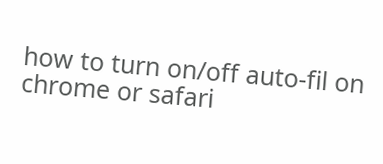how to turn on/off auto-fil on chrome or safari